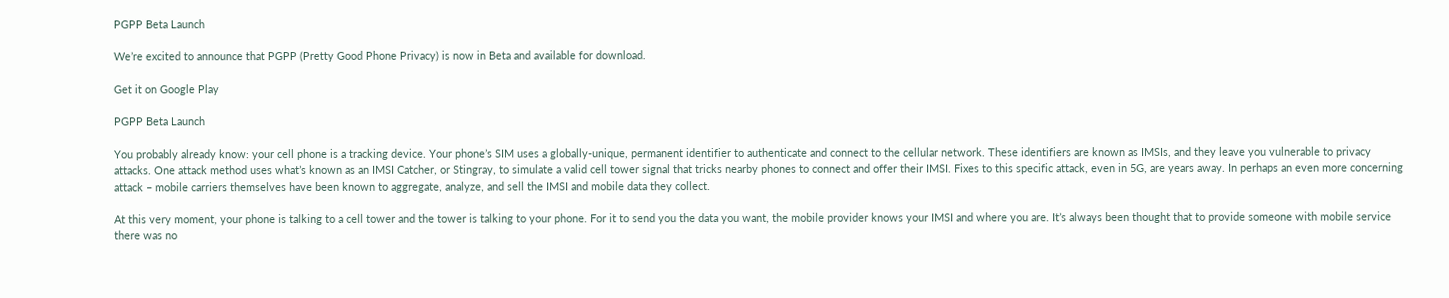PGPP Beta Launch

We’re excited to announce that PGPP (Pretty Good Phone Privacy) is now in Beta and available for download.

Get it on Google Play

PGPP Beta Launch

You probably already know: your cell phone is a tracking device. Your phone’s SIM uses a globally-unique, permanent identifier to authenticate and connect to the cellular network. These identifiers are known as IMSIs, and they leave you vulnerable to privacy attacks. One attack method uses what’s known as an IMSI Catcher, or Stingray, to simulate a valid cell tower signal that tricks nearby phones to connect and offer their IMSI. Fixes to this specific attack, even in 5G, are years away. In perhaps an even more concerning attack – mobile carriers themselves have been known to aggregate, analyze, and sell the IMSI and mobile data they collect.

At this very moment, your phone is talking to a cell tower and the tower is talking to your phone. For it to send you the data you want, the mobile provider knows your IMSI and where you are. It’s always been thought that to provide someone with mobile service there was no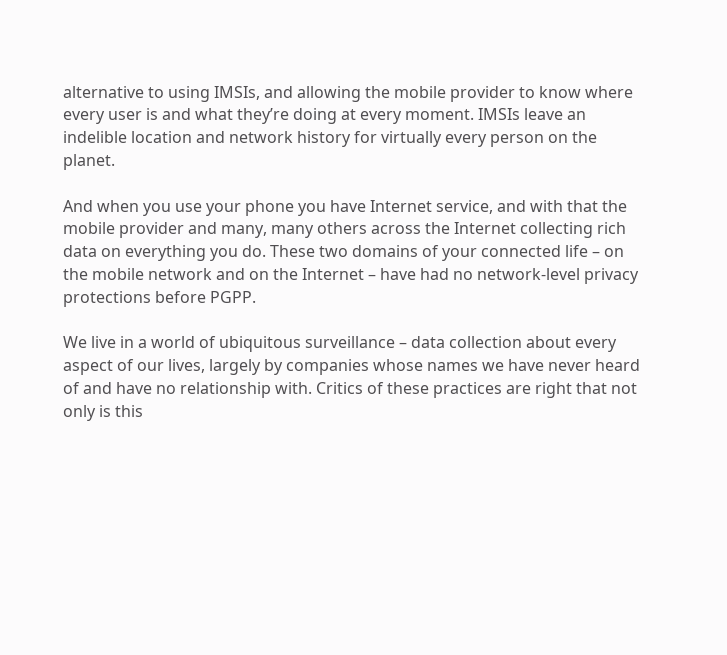alternative to using IMSIs, and allowing the mobile provider to know where every user is and what they’re doing at every moment. IMSIs leave an indelible location and network history for virtually every person on the planet.

And when you use your phone you have Internet service, and with that the mobile provider and many, many others across the Internet collecting rich data on everything you do. These two domains of your connected life – on the mobile network and on the Internet – have had no network-level privacy protections before PGPP.

We live in a world of ubiquitous surveillance – data collection about every aspect of our lives, largely by companies whose names we have never heard of and have no relationship with. Critics of these practices are right that not only is this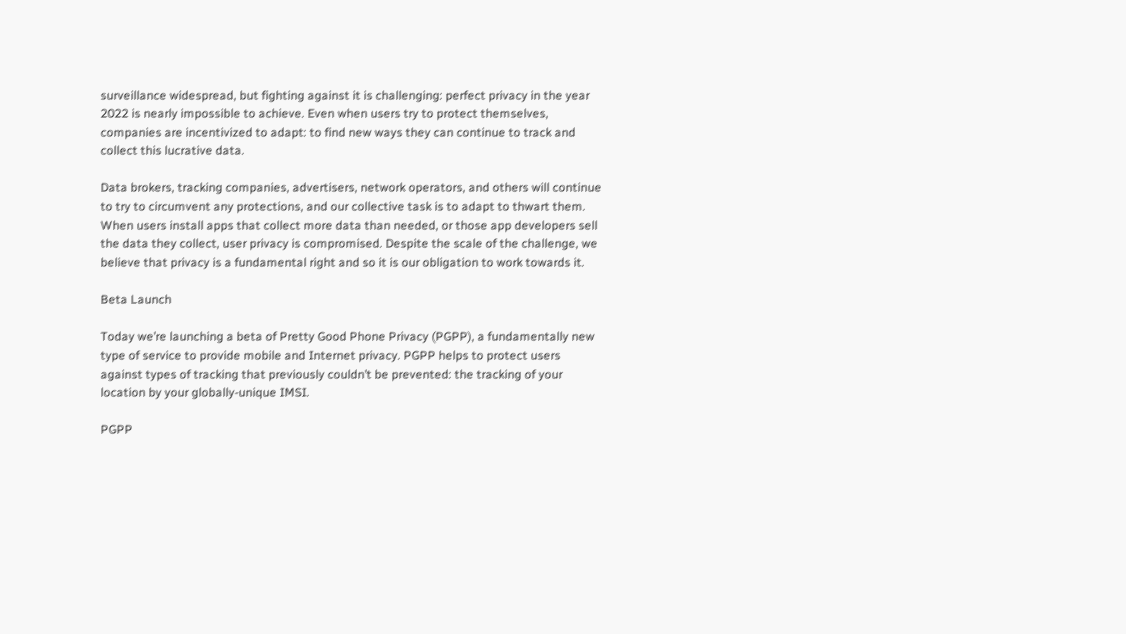surveillance widespread, but fighting against it is challenging: perfect privacy in the year 2022 is nearly impossible to achieve. Even when users try to protect themselves, companies are incentivized to adapt: to find new ways they can continue to track and collect this lucrative data.

Data brokers, tracking companies, advertisers, network operators, and others will continue to try to circumvent any protections, and our collective task is to adapt to thwart them. When users install apps that collect more data than needed, or those app developers sell the data they collect, user privacy is compromised. Despite the scale of the challenge, we believe that privacy is a fundamental right and so it is our obligation to work towards it.

Beta Launch

Today we’re launching a beta of Pretty Good Phone Privacy (PGPP), a fundamentally new type of service to provide mobile and Internet privacy. PGPP helps to protect users against types of tracking that previously couldn’t be prevented: the tracking of your location by your globally-unique IMSI.

PGPP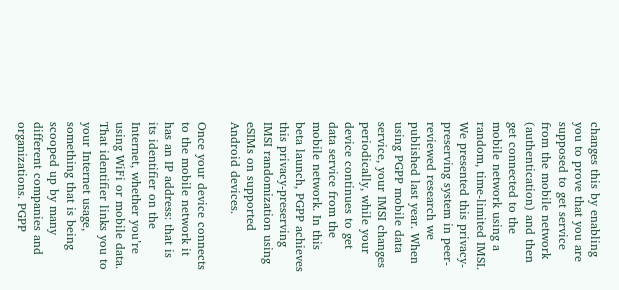changes this by enabling you to prove that you are supposed to get service from the mobile network (authentication) and then get connected to the mobile network using a random, time-limited IMSI. We presented this privacy-preserving system in peer-reviewed research we published last year. When using PGPP mobile data service, your IMSI changes periodically, while your device continues to get data service from the mobile network. In this beta launch, PGPP achieves this privacy-preserving IMSI randomization using eSIMs on supported Android devices.

Once your device connects to the mobile network it has an IP address: that is its identifier on the Internet, whether you’re using WiFi or mobile data. That identifier links you to your Internet usage, something that is being scooped up by many different companies and organizations. PGPP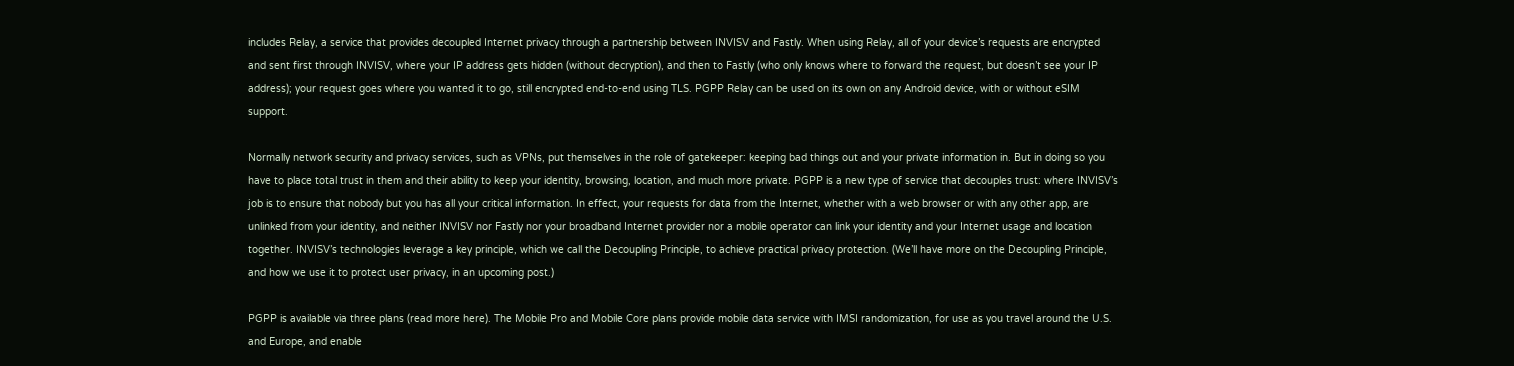includes Relay, a service that provides decoupled Internet privacy through a partnership between INVISV and Fastly. When using Relay, all of your device’s requests are encrypted and sent first through INVISV, where your IP address gets hidden (without decryption), and then to Fastly (who only knows where to forward the request, but doesn’t see your IP address); your request goes where you wanted it to go, still encrypted end-to-end using TLS. PGPP Relay can be used on its own on any Android device, with or without eSIM support.

Normally network security and privacy services, such as VPNs, put themselves in the role of gatekeeper: keeping bad things out and your private information in. But in doing so you have to place total trust in them and their ability to keep your identity, browsing, location, and much more private. PGPP is a new type of service that decouples trust: where INVISV’s job is to ensure that nobody but you has all your critical information. In effect, your requests for data from the Internet, whether with a web browser or with any other app, are unlinked from your identity, and neither INVISV nor Fastly nor your broadband Internet provider nor a mobile operator can link your identity and your Internet usage and location together. INVISV’s technologies leverage a key principle, which we call the Decoupling Principle, to achieve practical privacy protection. (We’ll have more on the Decoupling Principle, and how we use it to protect user privacy, in an upcoming post.)

PGPP is available via three plans (read more here). The Mobile Pro and Mobile Core plans provide mobile data service with IMSI randomization, for use as you travel around the U.S. and Europe, and enable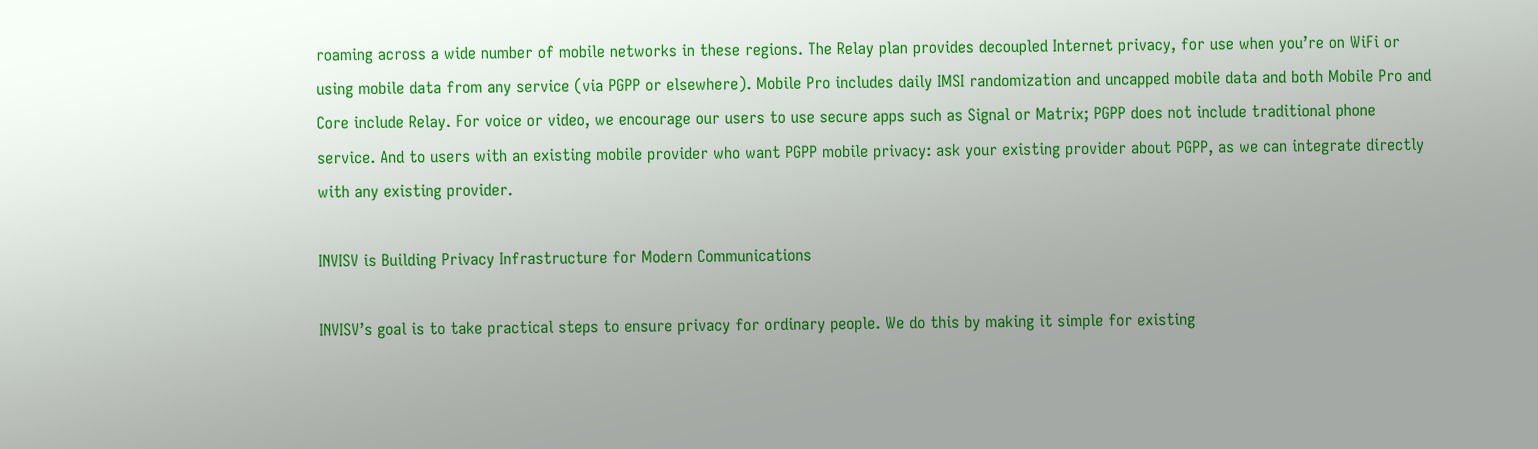roaming across a wide number of mobile networks in these regions. The Relay plan provides decoupled Internet privacy, for use when you’re on WiFi or using mobile data from any service (via PGPP or elsewhere). Mobile Pro includes daily IMSI randomization and uncapped mobile data and both Mobile Pro and Core include Relay. For voice or video, we encourage our users to use secure apps such as Signal or Matrix; PGPP does not include traditional phone service. And to users with an existing mobile provider who want PGPP mobile privacy: ask your existing provider about PGPP, as we can integrate directly with any existing provider.

INVISV is Building Privacy Infrastructure for Modern Communications

INVISV’s goal is to take practical steps to ensure privacy for ordinary people. We do this by making it simple for existing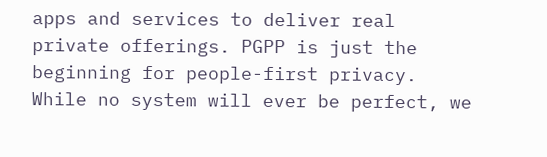apps and services to deliver real private offerings. PGPP is just the beginning for people-first privacy. While no system will ever be perfect, we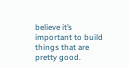believe it’s important to build things that are pretty good.